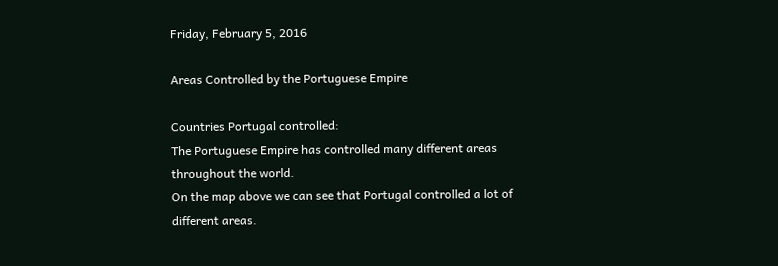Friday, February 5, 2016

Areas Controlled by the Portuguese Empire

Countries Portugal controlled:
The Portuguese Empire has controlled many different areas throughout the world.
On the map above we can see that Portugal controlled a lot of different areas.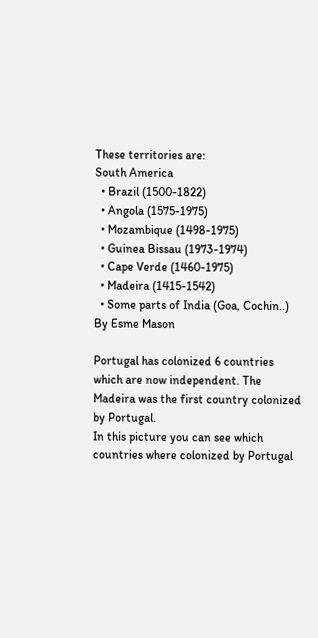These territories are:
South America
  • Brazil (1500-1822)
  • Angola (1575-1975)
  • Mozambique (1498-1975)
  • Guinea Bissau (1973-1974)
  • Cape Verde (1460-1975)
  • Madeira (1415-1542)
  • Some parts of India (Goa, Cochin..)
By Esme Mason

Portugal has colonized 6 countries which are now independent. The Madeira was the first country colonized by Portugal.
In this picture you can see which countries where colonized by Portugal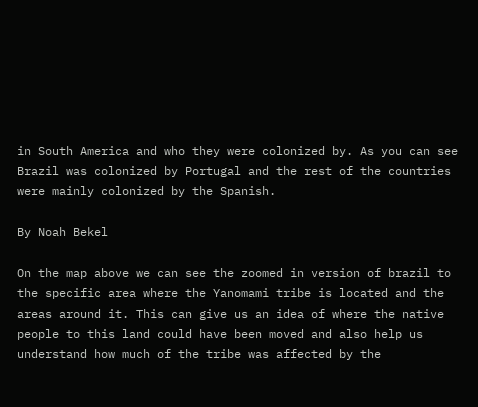in South America and who they were colonized by. As you can see Brazil was colonized by Portugal and the rest of the countries were mainly colonized by the Spanish.

By Noah Bekel

On the map above we can see the zoomed in version of brazil to the specific area where the Yanomami tribe is located and the areas around it. This can give us an idea of where the native people to this land could have been moved and also help us understand how much of the tribe was affected by the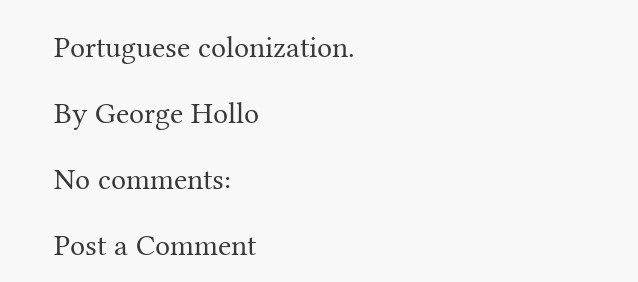Portuguese colonization.

By George Hollo

No comments:

Post a Comment